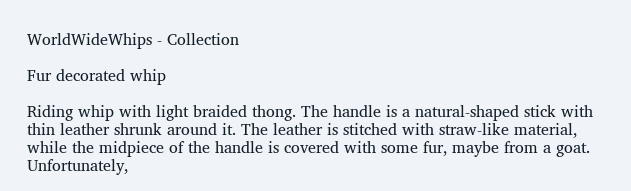WorldWideWhips - Collection

Fur decorated whip

Riding whip with light braided thong. The handle is a natural-shaped stick with thin leather shrunk around it. The leather is stitched with straw-like material, while the midpiece of the handle is covered with some fur, maybe from a goat. Unfortunately,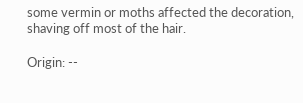some vermin or moths affected the decoration, shaving off most of the hair.

Origin: --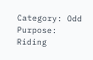Category: Odd
Purpose: Riding